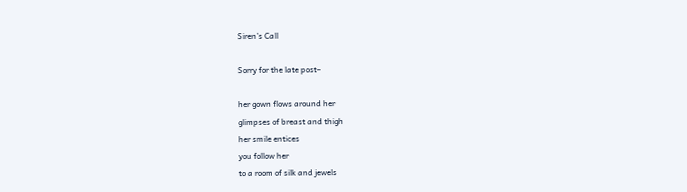Siren’s Call

Sorry for the late post–

her gown flows around her
glimpses of breast and thigh
her smile entices
you follow her
to a room of silk and jewels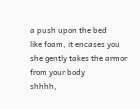a push upon the bed
like foam, it encases you
she gently takes the armor
from your body
shhhh,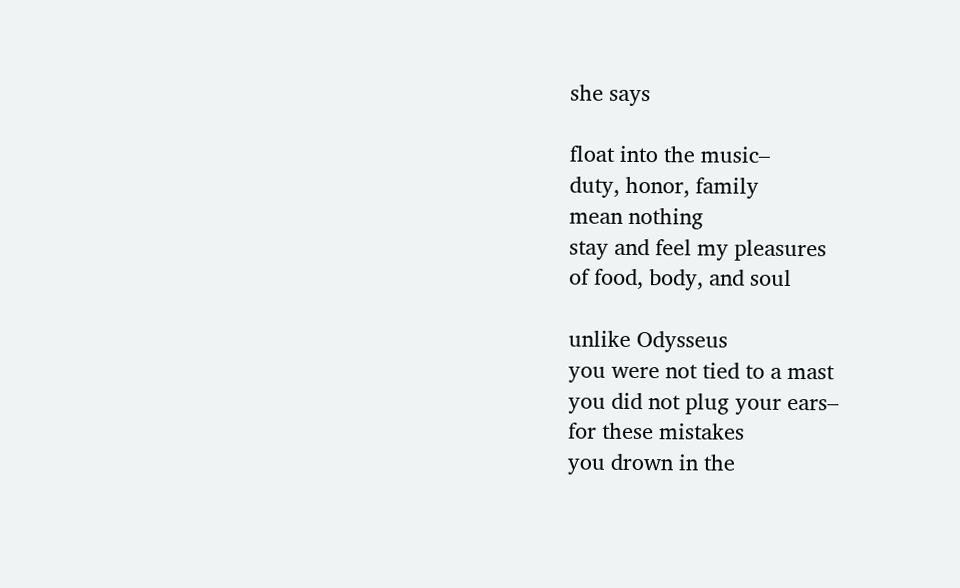she says

float into the music–
duty, honor, family
mean nothing
stay and feel my pleasures
of food, body, and soul

unlike Odysseus
you were not tied to a mast
you did not plug your ears–
for these mistakes
you drown in the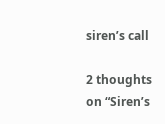siren’s call

2 thoughts on “Siren’s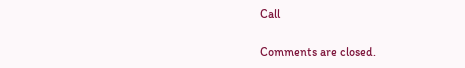Call

Comments are closed.